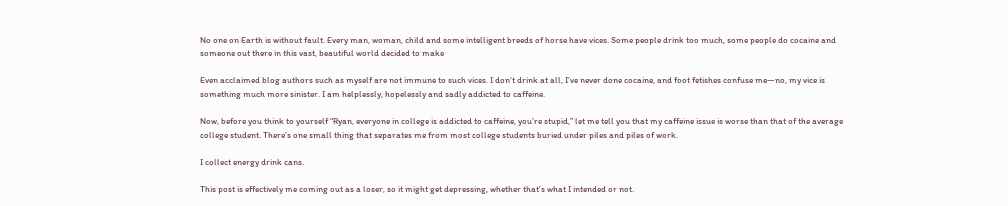No one on Earth is without fault. Every man, woman, child and some intelligent breeds of horse have vices. Some people drink too much, some people do cocaine and someone out there in this vast, beautiful world decided to make

Even acclaimed blog authors such as myself are not immune to such vices. I don’t drink at all, I’ve never done cocaine, and foot fetishes confuse me—no, my vice is something much more sinister. I am helplessly, hopelessly and sadly addicted to caffeine.

Now, before you think to yourself “Ryan, everyone in college is addicted to caffeine, you’re stupid,” let me tell you that my caffeine issue is worse than that of the average college student. There’s one small thing that separates me from most college students buried under piles and piles of work.

I collect energy drink cans.

This post is effectively me coming out as a loser, so it might get depressing, whether that’s what I intended or not.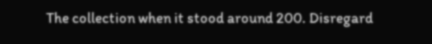The collection when it stood around 200. Disregard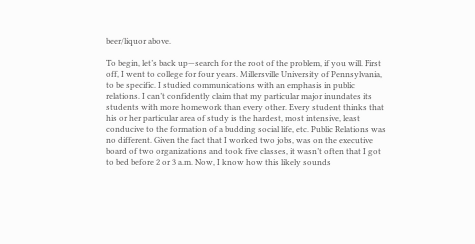beer/liquor above.

To begin, let’s back up—search for the root of the problem, if you will. First off, I went to college for four years. Millersville University of Pennsylvania, to be specific. I studied communications with an emphasis in public relations. I can’t confidently claim that my particular major inundates its students with more homework than every other. Every student thinks that his or her particular area of study is the hardest, most intensive, least conducive to the formation of a budding social life, etc. Public Relations was no different. Given the fact that I worked two jobs, was on the executive board of two organizations and took five classes, it wasn’t often that I got to bed before 2 or 3 a.m. Now, I know how this likely sounds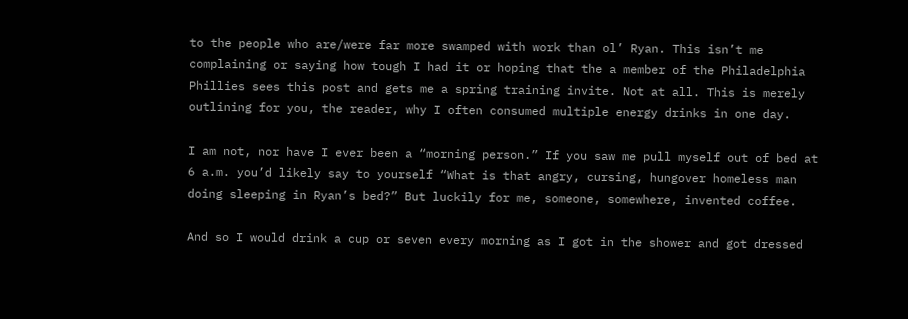to the people who are/were far more swamped with work than ol’ Ryan. This isn’t me complaining or saying how tough I had it or hoping that the a member of the Philadelphia Phillies sees this post and gets me a spring training invite. Not at all. This is merely outlining for you, the reader, why I often consumed multiple energy drinks in one day.

I am not, nor have I ever been a “morning person.” If you saw me pull myself out of bed at 6 a.m. you’d likely say to yourself “What is that angry, cursing, hungover homeless man doing sleeping in Ryan’s bed?” But luckily for me, someone, somewhere, invented coffee.

And so I would drink a cup or seven every morning as I got in the shower and got dressed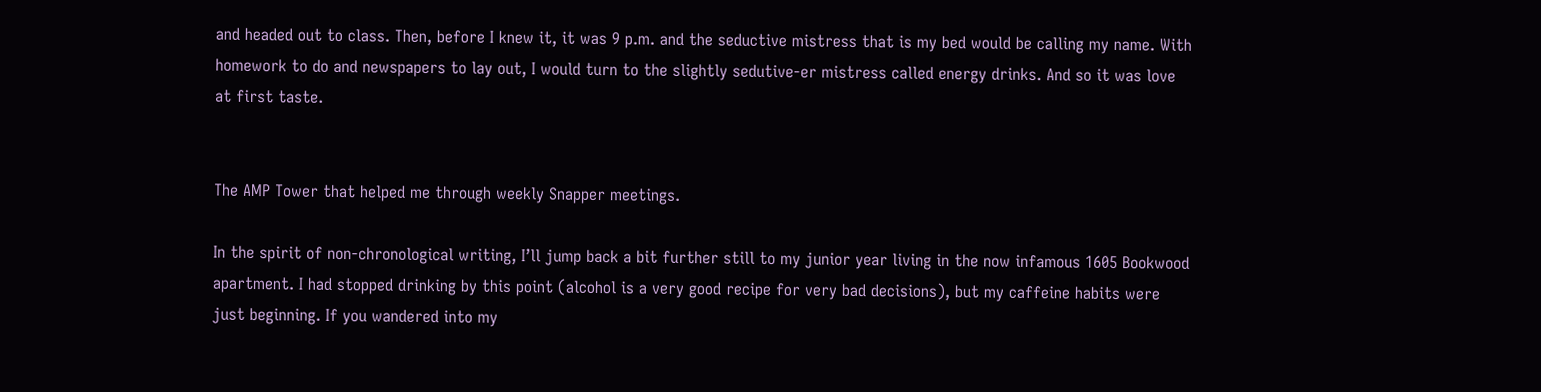and headed out to class. Then, before I knew it, it was 9 p.m. and the seductive mistress that is my bed would be calling my name. With homework to do and newspapers to lay out, I would turn to the slightly sedutive-er mistress called energy drinks. And so it was love at first taste.


The AMP Tower that helped me through weekly Snapper meetings.

In the spirit of non-chronological writing, I’ll jump back a bit further still to my junior year living in the now infamous 1605 Bookwood apartment. I had stopped drinking by this point (alcohol is a very good recipe for very bad decisions), but my caffeine habits were just beginning. If you wandered into my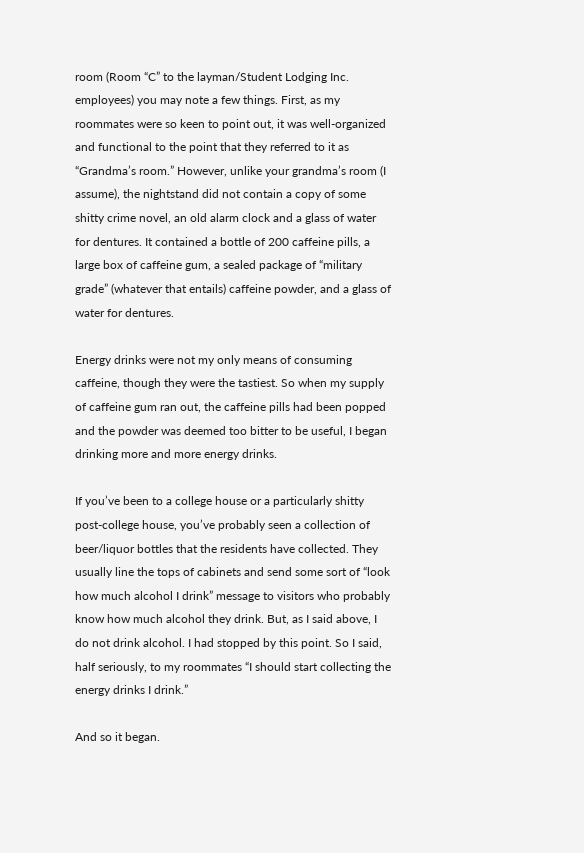room (Room “C” to the layman/Student Lodging Inc. employees) you may note a few things. First, as my roommates were so keen to point out, it was well-organized and functional to the point that they referred to it as “Grandma’s room.” However, unlike your grandma’s room (I assume), the nightstand did not contain a copy of some shitty crime novel, an old alarm clock and a glass of water for dentures. It contained a bottle of 200 caffeine pills, a large box of caffeine gum, a sealed package of “military grade” (whatever that entails) caffeine powder, and a glass of water for dentures.

Energy drinks were not my only means of consuming caffeine, though they were the tastiest. So when my supply of caffeine gum ran out, the caffeine pills had been popped and the powder was deemed too bitter to be useful, I began drinking more and more energy drinks.

If you’ve been to a college house or a particularly shitty post-college house, you’ve probably seen a collection of beer/liquor bottles that the residents have collected. They usually line the tops of cabinets and send some sort of “look how much alcohol I drink” message to visitors who probably know how much alcohol they drink. But, as I said above, I do not drink alcohol. I had stopped by this point. So I said, half seriously, to my roommates “I should start collecting the energy drinks I drink.”

And so it began.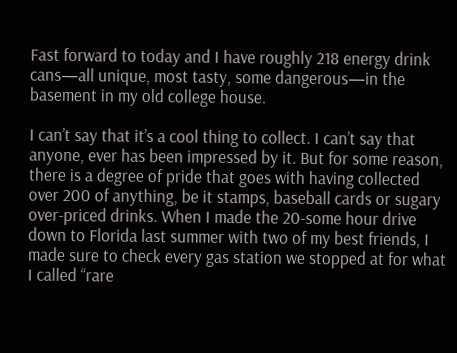Fast forward to today and I have roughly 218 energy drink cans—all unique, most tasty, some dangerous—in the basement in my old college house.

I can’t say that it’s a cool thing to collect. I can’t say that anyone, ever has been impressed by it. But for some reason, there is a degree of pride that goes with having collected over 200 of anything, be it stamps, baseball cards or sugary over-priced drinks. When I made the 20-some hour drive down to Florida last summer with two of my best friends, I made sure to check every gas station we stopped at for what I called “rare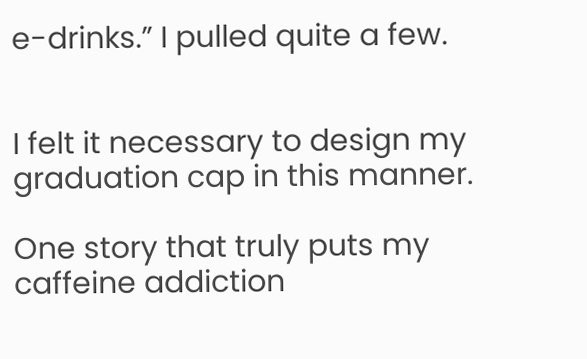e-drinks.” I pulled quite a few.


I felt it necessary to design my graduation cap in this manner.

One story that truly puts my caffeine addiction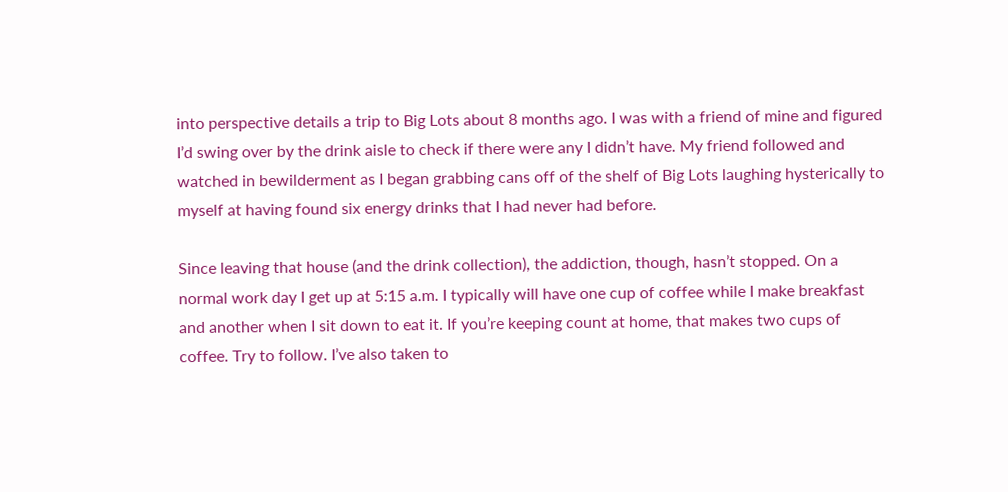into perspective details a trip to Big Lots about 8 months ago. I was with a friend of mine and figured I’d swing over by the drink aisle to check if there were any I didn’t have. My friend followed and watched in bewilderment as I began grabbing cans off of the shelf of Big Lots laughing hysterically to myself at having found six energy drinks that I had never had before.

Since leaving that house (and the drink collection), the addiction, though, hasn’t stopped. On a normal work day I get up at 5:15 a.m. I typically will have one cup of coffee while I make breakfast and another when I sit down to eat it. If you’re keeping count at home, that makes two cups of coffee. Try to follow. I’ve also taken to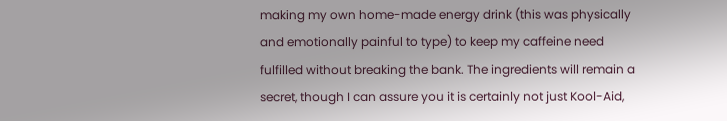making my own home-made energy drink (this was physically and emotionally painful to type) to keep my caffeine need fulfilled without breaking the bank. The ingredients will remain a secret, though I can assure you it is certainly not just Kool-Aid,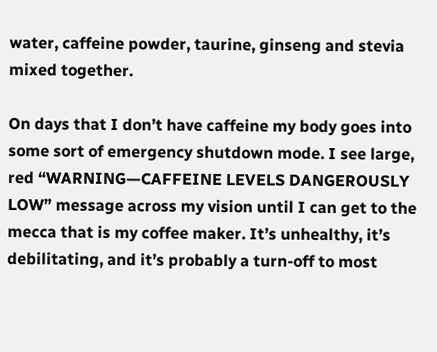water, caffeine powder, taurine, ginseng and stevia mixed together.

On days that I don’t have caffeine my body goes into some sort of emergency shutdown mode. I see large, red “WARNING—CAFFEINE LEVELS DANGEROUSLY LOW” message across my vision until I can get to the mecca that is my coffee maker. It’s unhealthy, it’s debilitating, and it’s probably a turn-off to most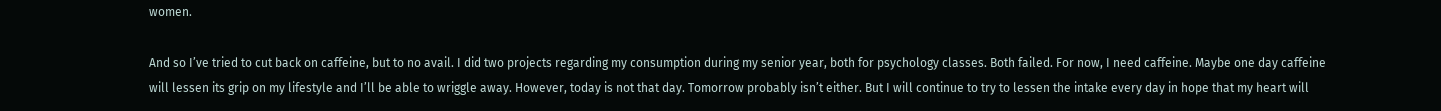women.

And so I’ve tried to cut back on caffeine, but to no avail. I did two projects regarding my consumption during my senior year, both for psychology classes. Both failed. For now, I need caffeine. Maybe one day caffeine will lessen its grip on my lifestyle and I’ll be able to wriggle away. However, today is not that day. Tomorrow probably isn’t either. But I will continue to try to lessen the intake every day in hope that my heart will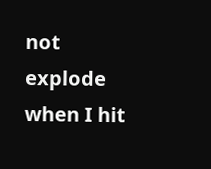not explode when I hit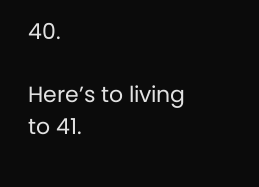40.

Here’s to living to 41.